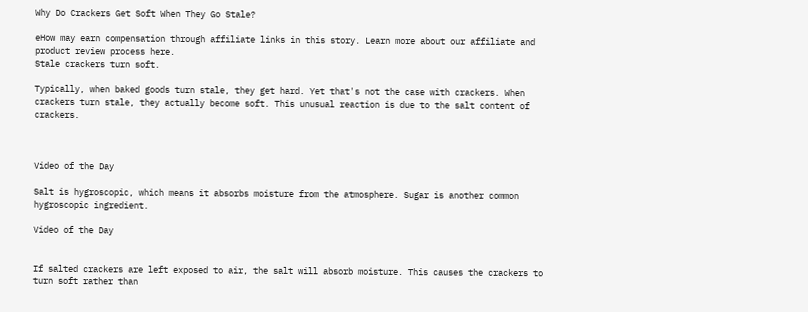Why Do Crackers Get Soft When They Go Stale?

eHow may earn compensation through affiliate links in this story. Learn more about our affiliate and product review process here.
Stale crackers turn soft.

Typically, when baked goods turn stale, they get hard. Yet that's not the case with crackers. When crackers turn stale, they actually become soft. This unusual reaction is due to the salt content of crackers.



Video of the Day

Salt is hygroscopic, which means it absorbs moisture from the atmosphere. Sugar is another common hygroscopic ingredient.

Video of the Day


If salted crackers are left exposed to air, the salt will absorb moisture. This causes the crackers to turn soft rather than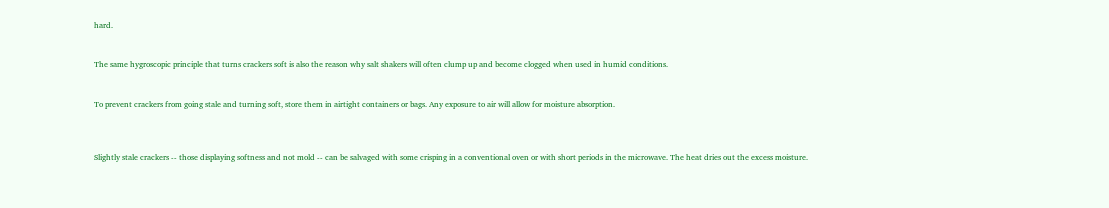hard.


The same hygroscopic principle that turns crackers soft is also the reason why salt shakers will often clump up and become clogged when used in humid conditions.


To prevent crackers from going stale and turning soft, store them in airtight containers or bags. Any exposure to air will allow for moisture absorption.



Slightly stale crackers -- those displaying softness and not mold -- can be salvaged with some crisping in a conventional oven or with short periods in the microwave. The heat dries out the excess moisture.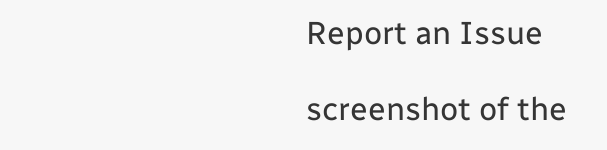Report an Issue

screenshot of the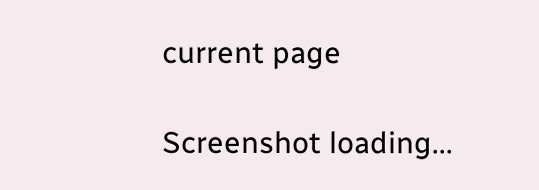current page

Screenshot loading...